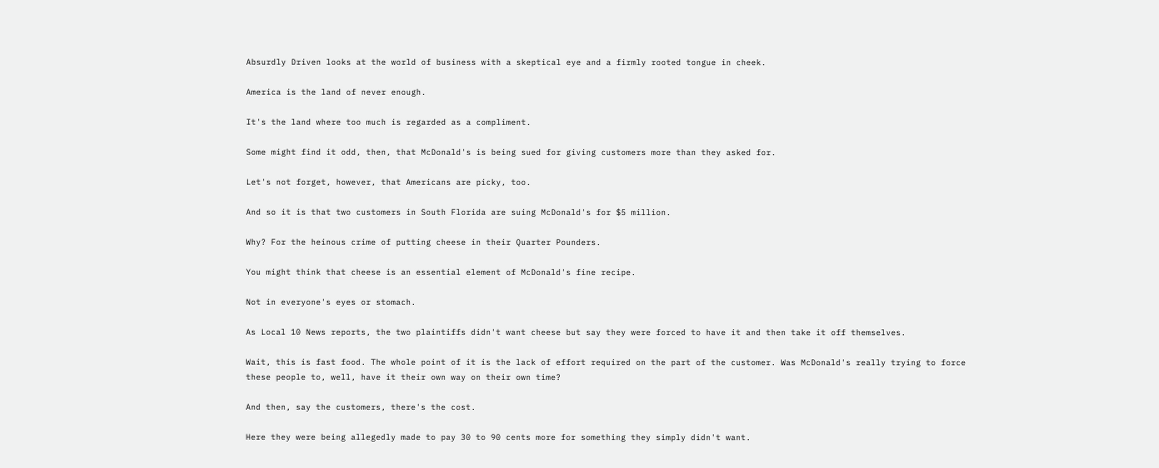Absurdly Driven looks at the world of business with a skeptical eye and a firmly rooted tongue in cheek.

America is the land of never enough.

It's the land where too much is regarded as a compliment.

Some might find it odd, then, that McDonald's is being sued for giving customers more than they asked for.

Let's not forget, however, that Americans are picky, too.

And so it is that two customers in South Florida are suing McDonald's for $5 million.

Why? For the heinous crime of putting cheese in their Quarter Pounders.

You might think that cheese is an essential element of McDonald's fine recipe.

Not in everyone's eyes or stomach.

As Local 10 News reports, the two plaintiffs didn't want cheese but say they were forced to have it and then take it off themselves.

Wait, this is fast food. The whole point of it is the lack of effort required on the part of the customer. Was McDonald's really trying to force these people to, well, have it their own way on their own time?

And then, say the customers, there's the cost.

Here they were being allegedly made to pay 30 to 90 cents more for something they simply didn't want.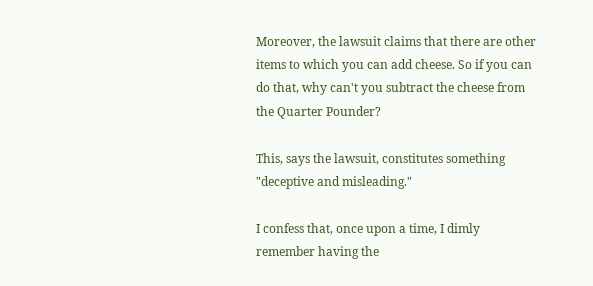Moreover, the lawsuit claims that there are other items to which you can add cheese. So if you can do that, why can't you subtract the cheese from the Quarter Pounder?

This, says the lawsuit, constitutes something "deceptive and misleading."

I confess that, once upon a time, I dimly remember having the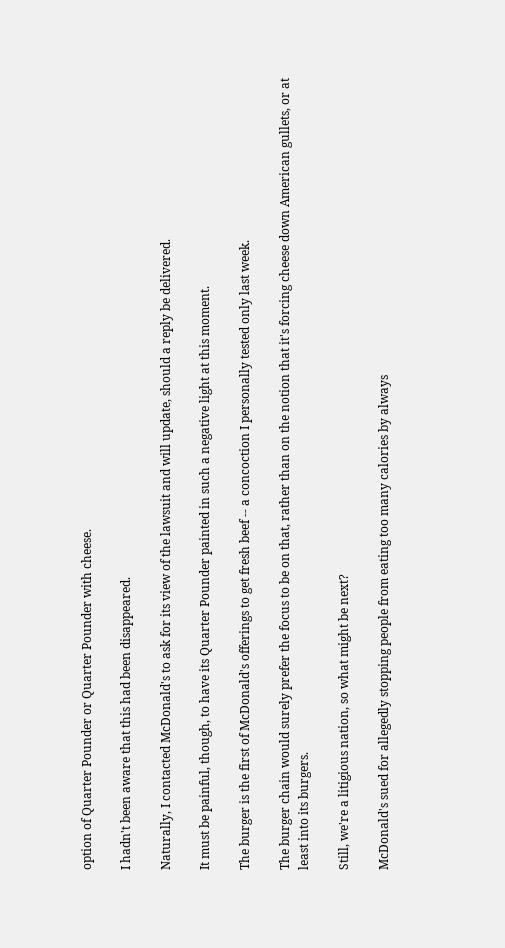option of Quarter Pounder or Quarter Pounder with cheese.

I hadn't been aware that this had been disappeared.

Naturally, I contacted McDonald's to ask for its view of the lawsuit and will update, should a reply be delivered.

It must be painful, though, to have its Quarter Pounder painted in such a negative light at this moment.

The burger is the first of McDonald's offerings to get fresh beef -- a concoction I personally tested only last week.

The burger chain would surely prefer the focus to be on that, rather than on the notion that it's forcing cheese down American gullets, or at least into its burgers.

Still, we're a litigious nation, so what might be next?

McDonald's sued for allegedly stopping people from eating too many calories by always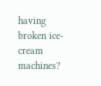having broken ice-cream machines?